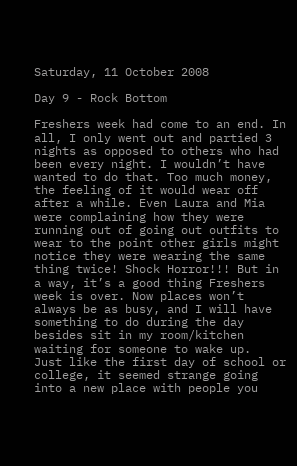Saturday, 11 October 2008

Day 9 - Rock Bottom

Freshers week had come to an end. In all, I only went out and partied 3 nights as opposed to others who had been every night. I wouldn’t have wanted to do that. Too much money, the feeling of it would wear off after a while. Even Laura and Mia were complaining how they were running out of going out outfits to wear to the point other girls might notice they were wearing the same thing twice! Shock Horror!!! But in a way, it’s a good thing Freshers week is over. Now places won’t always be as busy, and I will have something to do during the day besides sit in my room/kitchen waiting for someone to wake up.
Just like the first day of school or college, it seemed strange going into a new place with people you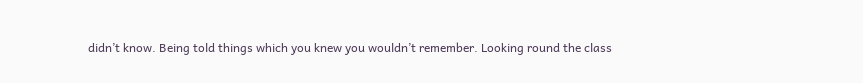didn’t know. Being told things which you knew you wouldn’t remember. Looking round the class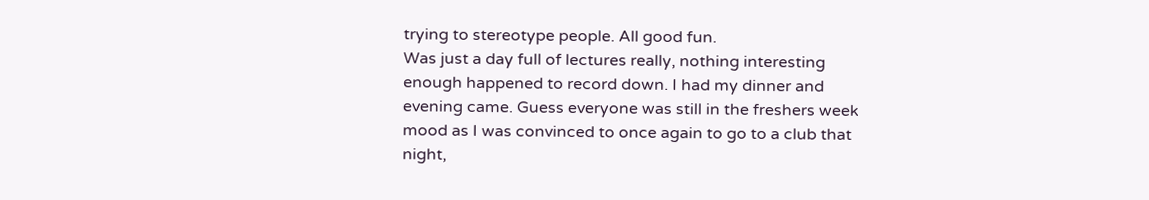trying to stereotype people. All good fun.
Was just a day full of lectures really, nothing interesting enough happened to record down. I had my dinner and evening came. Guess everyone was still in the freshers week mood as I was convinced to once again to go to a club that night,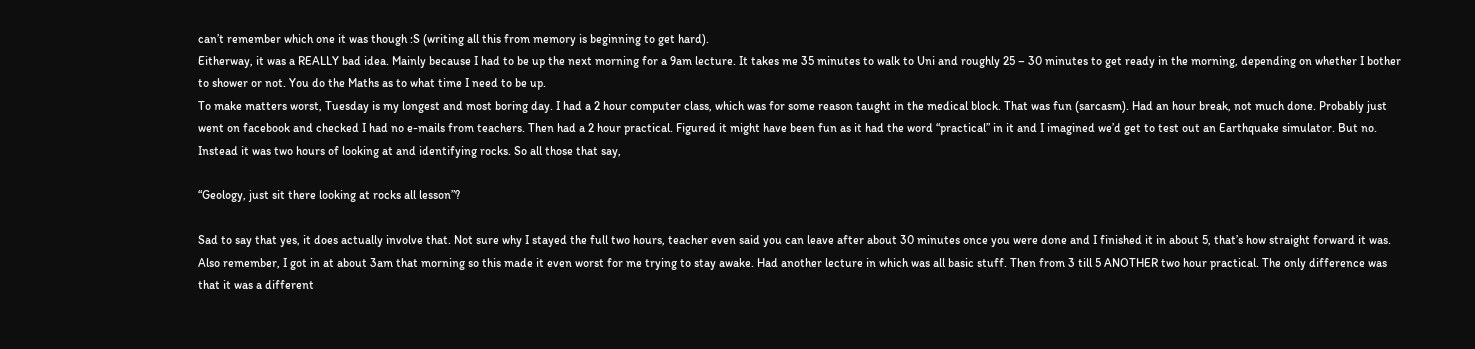can’t remember which one it was though :S (writing all this from memory is beginning to get hard).
Eitherway, it was a REALLY bad idea. Mainly because I had to be up the next morning for a 9am lecture. It takes me 35 minutes to walk to Uni and roughly 25 – 30 minutes to get ready in the morning, depending on whether I bother to shower or not. You do the Maths as to what time I need to be up.
To make matters worst, Tuesday is my longest and most boring day. I had a 2 hour computer class, which was for some reason taught in the medical block. That was fun (sarcasm). Had an hour break, not much done. Probably just went on facebook and checked I had no e-mails from teachers. Then had a 2 hour practical. Figured it might have been fun as it had the word “practical” in it and I imagined we’d get to test out an Earthquake simulator. But no. Instead it was two hours of looking at and identifying rocks. So all those that say,

“Geology, just sit there looking at rocks all lesson”?

Sad to say that yes, it does actually involve that. Not sure why I stayed the full two hours, teacher even said you can leave after about 30 minutes once you were done and I finished it in about 5, that’s how straight forward it was. Also remember, I got in at about 3am that morning so this made it even worst for me trying to stay awake. Had another lecture in which was all basic stuff. Then from 3 till 5 ANOTHER two hour practical. The only difference was that it was a different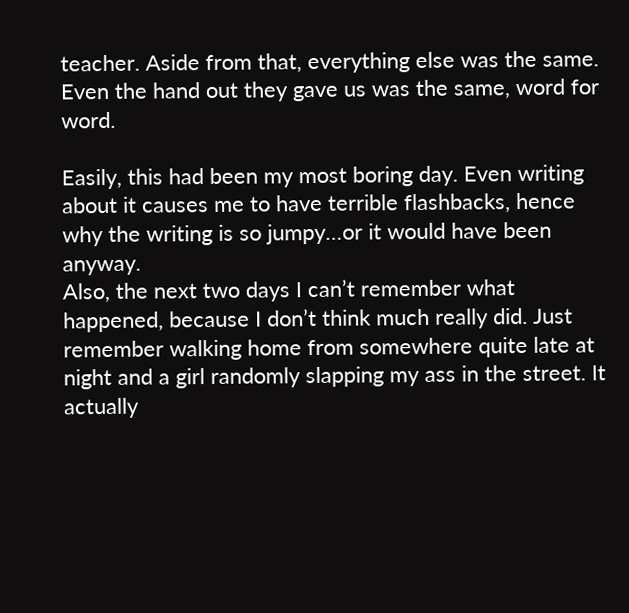teacher. Aside from that, everything else was the same. Even the hand out they gave us was the same, word for word.

Easily, this had been my most boring day. Even writing about it causes me to have terrible flashbacks, hence why the writing is so jumpy…or it would have been anyway.
Also, the next two days I can’t remember what happened, because I don’t think much really did. Just remember walking home from somewhere quite late at night and a girl randomly slapping my ass in the street. It actually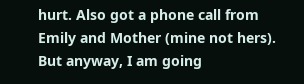hurt. Also got a phone call from Emily and Mother (mine not hers). But anyway, I am going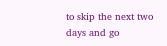to skip the next two days and go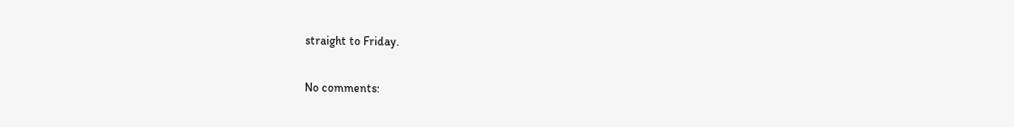straight to Friday.

No comments: